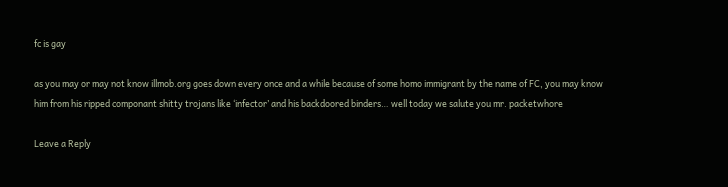fc is gay

as you may or may not know illmob.org goes down every once and a while because of some homo immigrant by the name of FC, you may know him from his ripped componant shitty trojans like ‘infector’ and his backdoored binders… well today we salute you mr. packetwhore

Leave a Reply